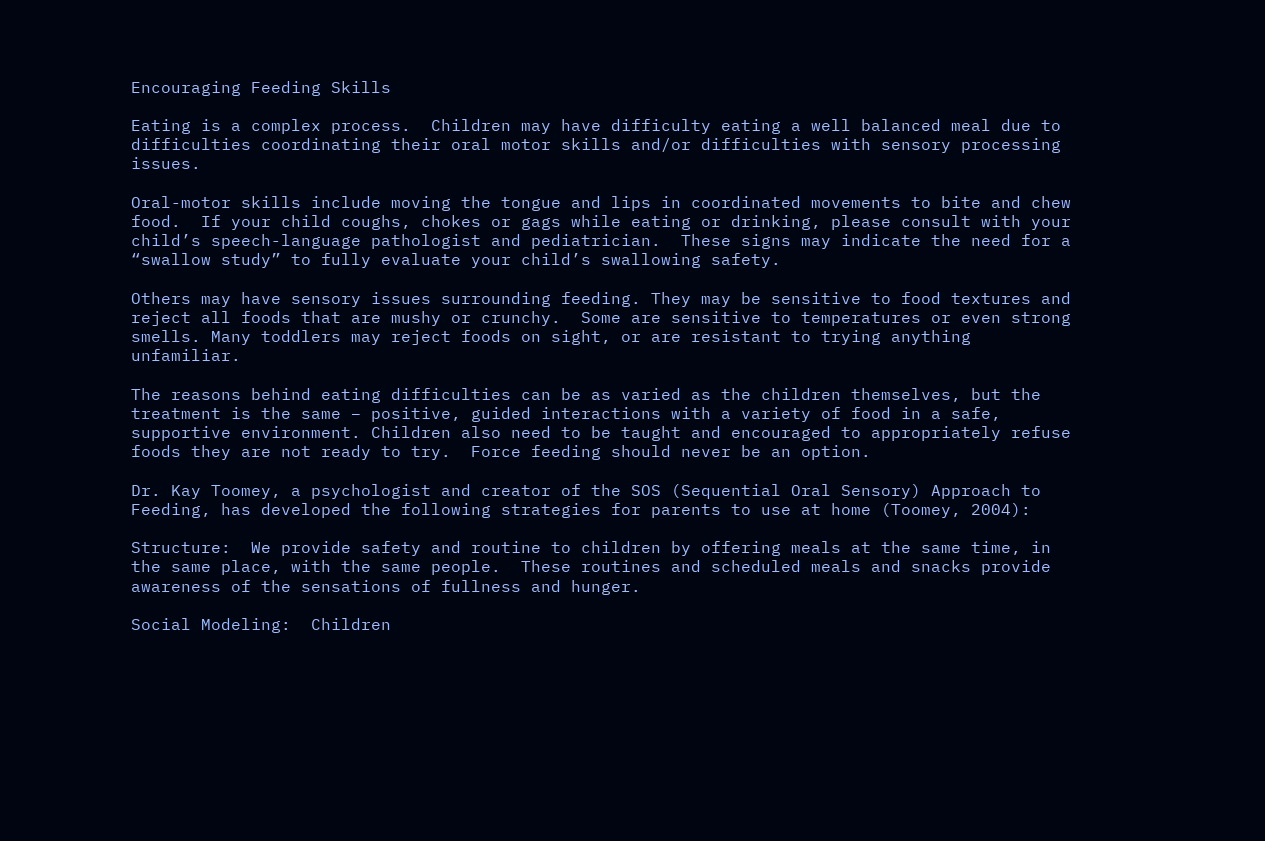Encouraging Feeding Skills

Eating is a complex process.  Children may have difficulty eating a well balanced meal due to difficulties coordinating their oral motor skills and/or difficulties with sensory processing issues.

Oral-motor skills include moving the tongue and lips in coordinated movements to bite and chew food.  If your child coughs, chokes or gags while eating or drinking, please consult with your child’s speech-language pathologist and pediatrician.  These signs may indicate the need for a “swallow study” to fully evaluate your child’s swallowing safety.

Others may have sensory issues surrounding feeding. They may be sensitive to food textures and reject all foods that are mushy or crunchy.  Some are sensitive to temperatures or even strong smells. Many toddlers may reject foods on sight, or are resistant to trying anything unfamiliar.

The reasons behind eating difficulties can be as varied as the children themselves, but the treatment is the same – positive, guided interactions with a variety of food in a safe, supportive environment. Children also need to be taught and encouraged to appropriately refuse foods they are not ready to try.  Force feeding should never be an option.

Dr. Kay Toomey, a psychologist and creator of the SOS (Sequential Oral Sensory) Approach to Feeding, has developed the following strategies for parents to use at home (Toomey, 2004):

Structure:  We provide safety and routine to children by offering meals at the same time, in the same place, with the same people.  These routines and scheduled meals and snacks provide awareness of the sensations of fullness and hunger.

Social Modeling:  Children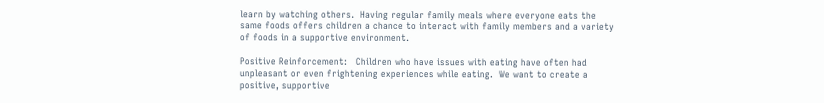learn by watching others.  Having regular family meals where everyone eats the same foods offers children a chance to interact with family members and a variety of foods in a supportive environment.

Positive Reinforcement:   Children who have issues with eating have often had unpleasant or even frightening experiences while eating.  We want to create a positive, supportive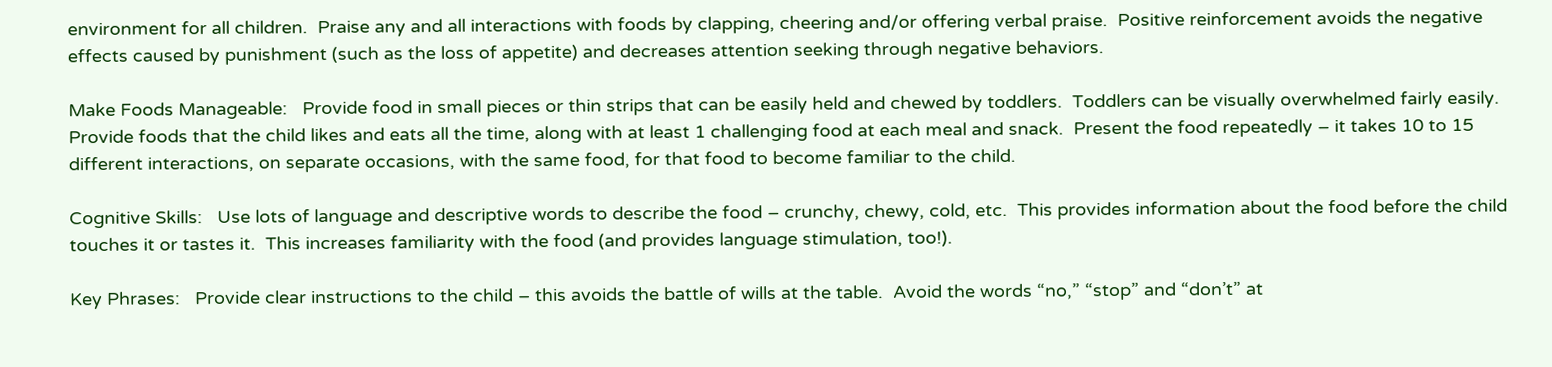environment for all children.  Praise any and all interactions with foods by clapping, cheering and/or offering verbal praise.  Positive reinforcement avoids the negative effects caused by punishment (such as the loss of appetite) and decreases attention seeking through negative behaviors.

Make Foods Manageable:   Provide food in small pieces or thin strips that can be easily held and chewed by toddlers.  Toddlers can be visually overwhelmed fairly easily.  Provide foods that the child likes and eats all the time, along with at least 1 challenging food at each meal and snack.  Present the food repeatedly – it takes 10 to 15 different interactions, on separate occasions, with the same food, for that food to become familiar to the child.

Cognitive Skills:   Use lots of language and descriptive words to describe the food – crunchy, chewy, cold, etc.  This provides information about the food before the child touches it or tastes it.  This increases familiarity with the food (and provides language stimulation, too!).

Key Phrases:   Provide clear instructions to the child – this avoids the battle of wills at the table.  Avoid the words “no,” “stop” and “don’t” at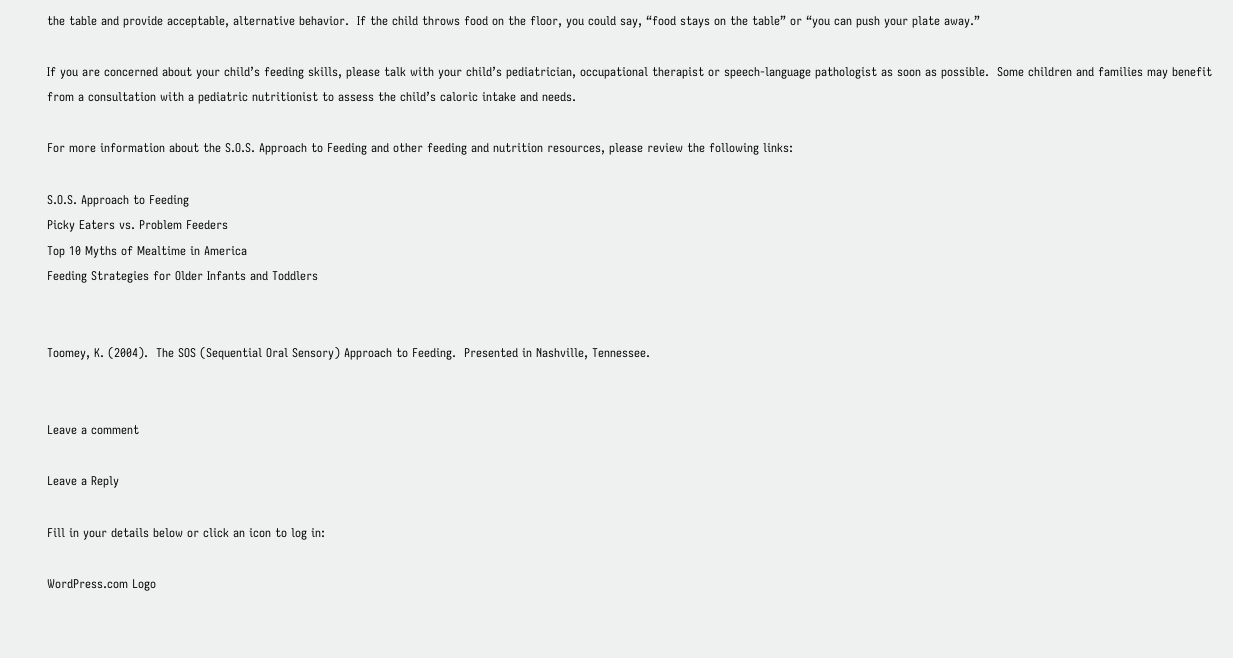the table and provide acceptable, alternative behavior.  If the child throws food on the floor, you could say, “food stays on the table” or “you can push your plate away.”

If you are concerned about your child’s feeding skills, please talk with your child’s pediatrician, occupational therapist or speech-language pathologist as soon as possible.  Some children and families may benefit from a consultation with a pediatric nutritionist to assess the child’s caloric intake and needs.

For more information about the S.O.S. Approach to Feeding and other feeding and nutrition resources, please review the following links:

S.O.S. Approach to Feeding
Picky Eaters vs. Problem Feeders
Top 10 Myths of Mealtime in America
Feeding Strategies for Older Infants and Toddlers


Toomey, K. (2004).  The SOS (Sequential Oral Sensory) Approach to Feeding.  Presented in Nashville, Tennessee.


Leave a comment

Leave a Reply

Fill in your details below or click an icon to log in:

WordPress.com Logo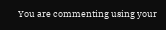You are commenting using your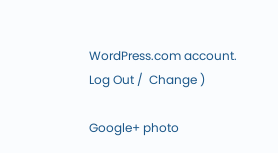WordPress.com account. Log Out /  Change )

Google+ photo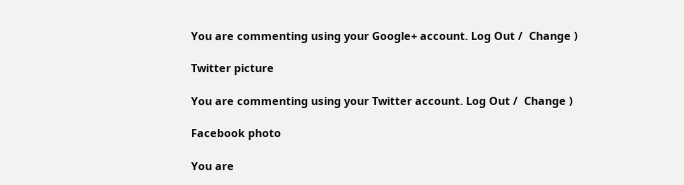You are commenting using your Google+ account. Log Out /  Change )

Twitter picture

You are commenting using your Twitter account. Log Out /  Change )

Facebook photo

You are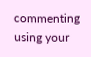commenting using your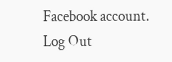Facebook account. Log Out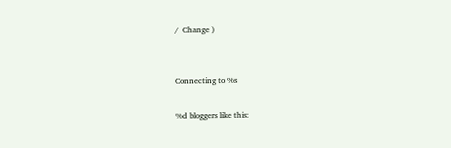/  Change )


Connecting to %s

%d bloggers like this: